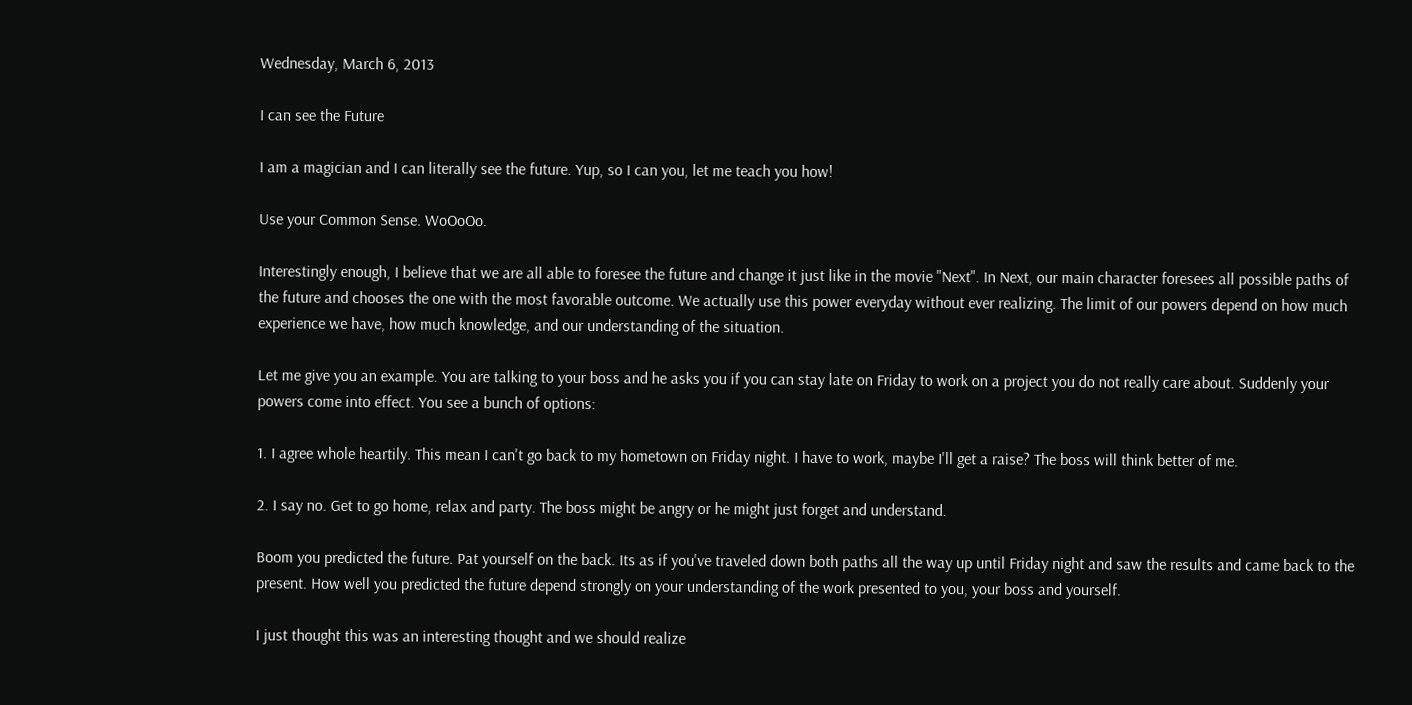Wednesday, March 6, 2013

I can see the Future

I am a magician and I can literally see the future. Yup, so I can you, let me teach you how!

Use your Common Sense. WoOoOo.

Interestingly enough, I believe that we are all able to foresee the future and change it just like in the movie "Next". In Next, our main character foresees all possible paths of the future and chooses the one with the most favorable outcome. We actually use this power everyday without ever realizing. The limit of our powers depend on how much experience we have, how much knowledge, and our understanding of the situation.

Let me give you an example. You are talking to your boss and he asks you if you can stay late on Friday to work on a project you do not really care about. Suddenly your powers come into effect. You see a bunch of options:

1. I agree whole heartily. This mean I can't go back to my hometown on Friday night. I have to work, maybe I'll get a raise? The boss will think better of me.

2. I say no. Get to go home, relax and party. The boss might be angry or he might just forget and understand.

Boom you predicted the future. Pat yourself on the back. Its as if you've traveled down both paths all the way up until Friday night and saw the results and came back to the present. How well you predicted the future depend strongly on your understanding of the work presented to you, your boss and yourself.

I just thought this was an interesting thought and we should realize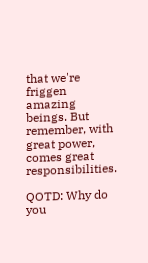that we're friggen amazing beings. But remember, with great power, comes great responsibilities.

QOTD: Why do you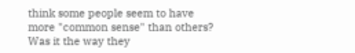think some people seem to have more "common sense" than others? Was it the way they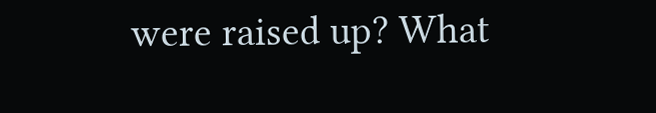were raised up? What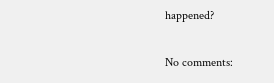happened?

No comments: